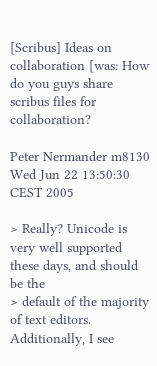[Scribus] Ideas on collaboration [was: How do you guys share scribus files for collaboration?

Peter Nermander m8130
Wed Jun 22 13:50:30 CEST 2005

> Really? Unicode is very well supported these days, and should be the
> default of the majority of text editors. Additionally, I see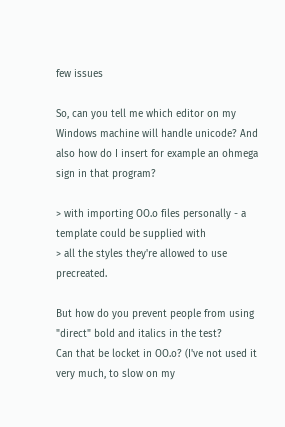few issues

So, can you tell me which editor on my Windows machine will handle unicode? And
also how do I insert for example an ohmega sign in that program?

> with importing OO.o files personally - a template could be supplied with
> all the styles they're allowed to use precreated.

But how do you prevent people from using "direct" bold and italics in the test?
Can that be locket in OO.o? (I've not used it very much, to slow on my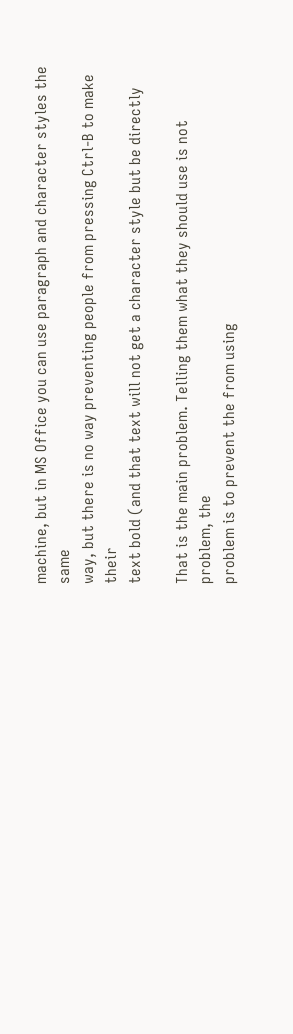machine, but in MS Office you can use paragraph and character styles the same
way, but there is no way preventing people from pressing Ctrl-B to make their
text bold (and that text will not get a character style but be directly

That is the main problem. Telling them what they should use is not problem, the
problem is to prevent the from using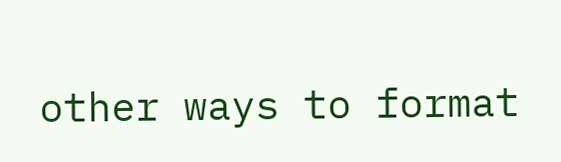other ways to format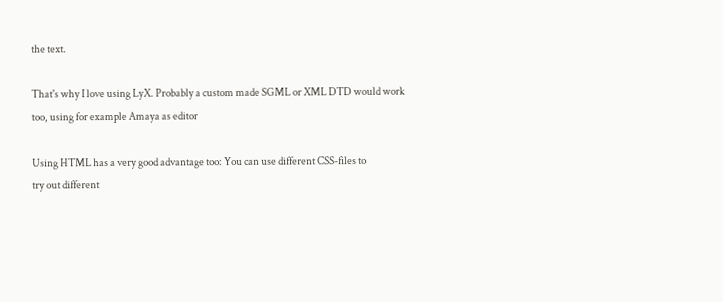the text.

That's why I love using LyX. Probably a custom made SGML or XML DTD would work
too, using for example Amaya as editor

Using HTML has a very good advantage too: You can use different CSS-files to
try out different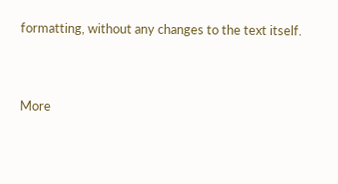formatting, without any changes to the text itself.


More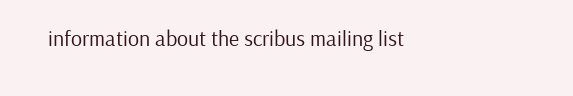information about the scribus mailing list